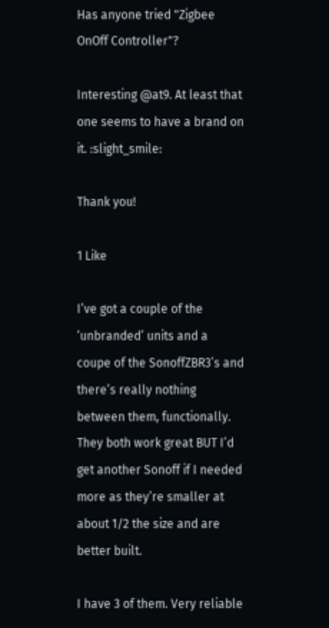Has anyone tried "Zigbee OnOff Controller"?

Interesting @at9. At least that one seems to have a brand on it. :slight_smile:

Thank you!

1 Like

I’ve got a couple of the ‘unbranded’ units and a coupe of the SonoffZBR3’s and there’s really nothing between them, functionally. They both work great BUT I’d get another Sonoff if I needed more as they’re smaller at about 1/2 the size and are better built.

I have 3 of them. Very reliable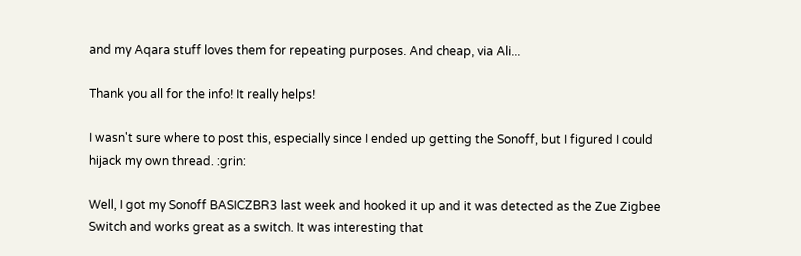and my Aqara stuff loves them for repeating purposes. And cheap, via Ali...

Thank you all for the info! It really helps!

I wasn't sure where to post this, especially since I ended up getting the Sonoff, but I figured I could hijack my own thread. :grin:

Well, I got my Sonoff BASICZBR3 last week and hooked it up and it was detected as the Zue Zigbee Switch and works great as a switch. It was interesting that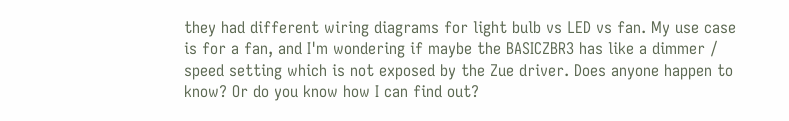they had different wiring diagrams for light bulb vs LED vs fan. My use case is for a fan, and I'm wondering if maybe the BASICZBR3 has like a dimmer / speed setting which is not exposed by the Zue driver. Does anyone happen to know? Or do you know how I can find out?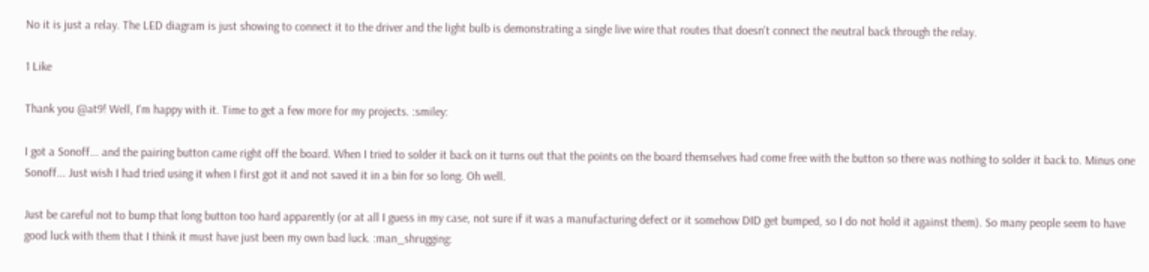No it is just a relay. The LED diagram is just showing to connect it to the driver and the light bulb is demonstrating a single live wire that routes that doesn't connect the neutral back through the relay.

1 Like

Thank you @at9! Well, I'm happy with it. Time to get a few more for my projects. :smiley:

I got a Sonoff... and the pairing button came right off the board. When I tried to solder it back on it turns out that the points on the board themselves had come free with the button so there was nothing to solder it back to. Minus one Sonoff... Just wish I had tried using it when I first got it and not saved it in a bin for so long. Oh well.

Just be careful not to bump that long button too hard apparently (or at all I guess in my case, not sure if it was a manufacturing defect or it somehow DID get bumped, so I do not hold it against them). So many people seem to have good luck with them that I think it must have just been my own bad luck. :man_shrugging: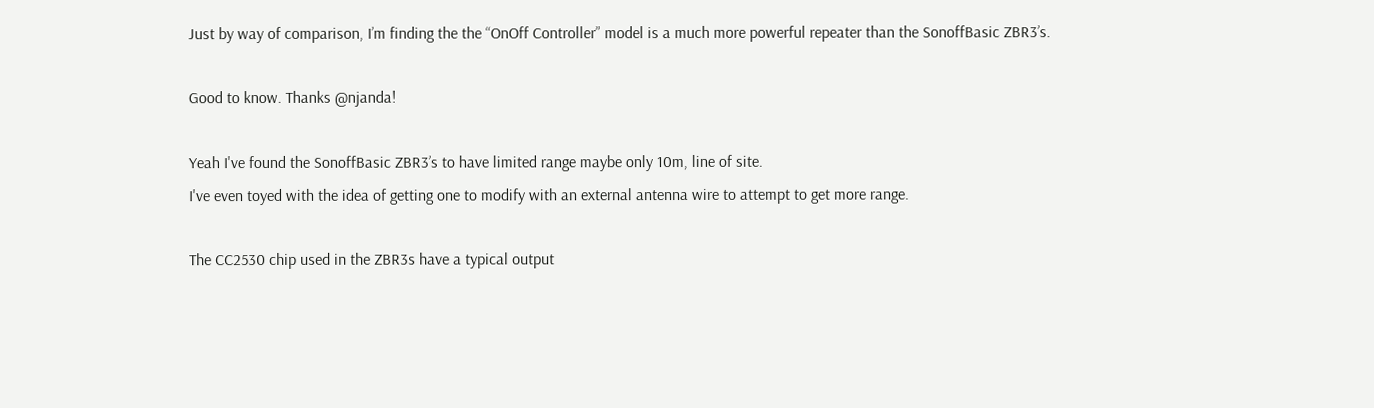Just by way of comparison, I’m finding the the “OnOff Controller” model is a much more powerful repeater than the SonoffBasic ZBR3’s.

Good to know. Thanks @njanda!

Yeah I've found the SonoffBasic ZBR3’s to have limited range maybe only 10m, line of site.
I've even toyed with the idea of getting one to modify with an external antenna wire to attempt to get more range.

The CC2530 chip used in the ZBR3s have a typical output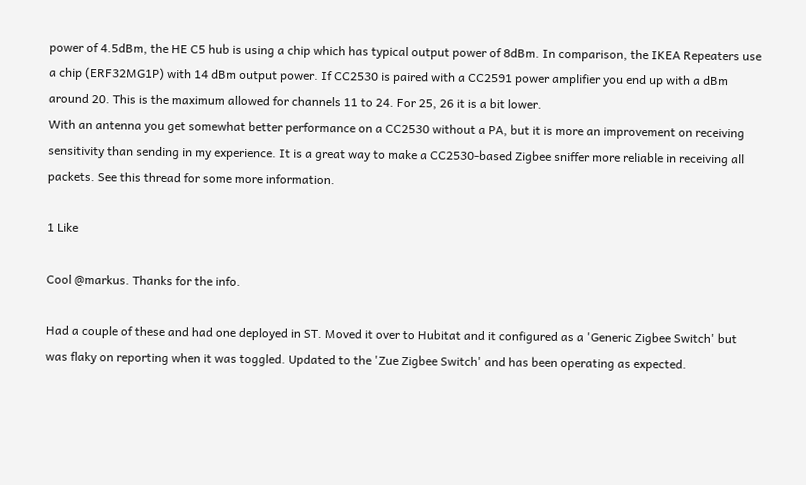power of 4.5dBm, the HE C5 hub is using a chip which has typical output power of 8dBm. In comparison, the IKEA Repeaters use a chip (ERF32MG1P) with 14 dBm output power. If CC2530 is paired with a CC2591 power amplifier you end up with a dBm around 20. This is the maximum allowed for channels 11 to 24. For 25, 26 it is a bit lower.
With an antenna you get somewhat better performance on a CC2530 without a PA, but it is more an improvement on receiving sensitivity than sending in my experience. It is a great way to make a CC2530-based Zigbee sniffer more reliable in receiving all packets. See this thread for some more information.

1 Like

Cool @markus. Thanks for the info.

Had a couple of these and had one deployed in ST. Moved it over to Hubitat and it configured as a 'Generic Zigbee Switch' but was flaky on reporting when it was toggled. Updated to the 'Zue Zigbee Switch' and has been operating as expected.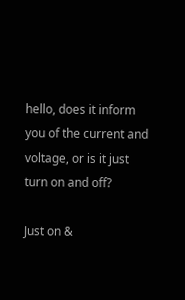hello, does it inform you of the current and voltage, or is it just turn on and off?

Just on &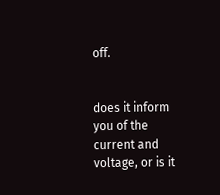off.


does it inform you of the current and voltage, or is it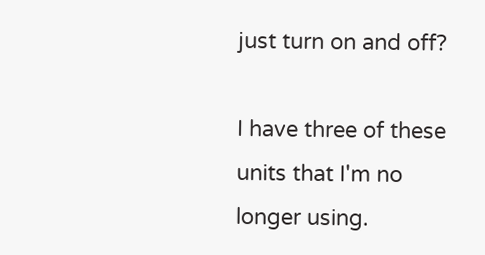just turn on and off?

I have three of these units that I'm no longer using.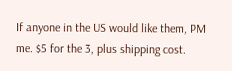If anyone in the US would like them, PM me. $5 for the 3, plus shipping cost.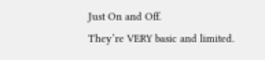Just On and Off.
They’re VERY basic and limited.